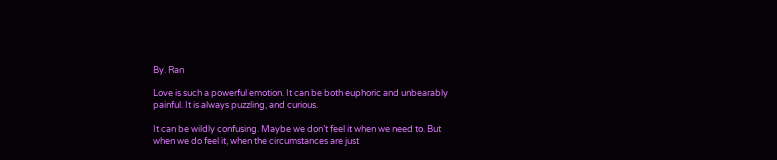By. Ran

Love is such a powerful emotion. It can be both euphoric and unbearably painful. It is always puzzling, and curious.

It can be wildly confusing. Maybe we don’t feel it when we need to. But when we do feel it, when the circumstances are just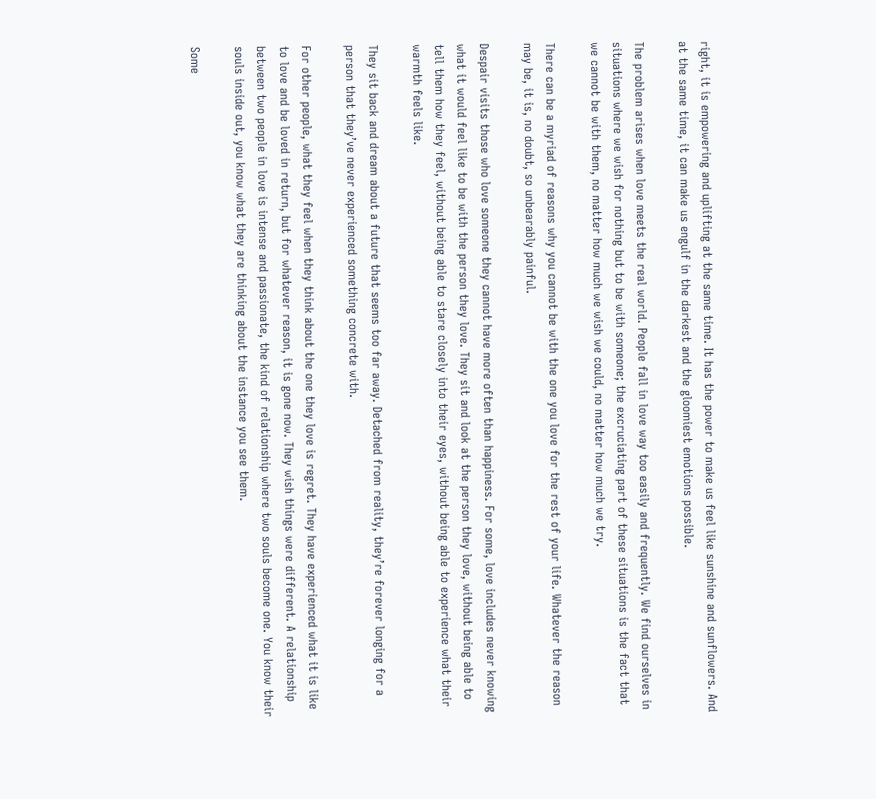right, it is empowering and uplifting at the same time. It has the power to make us feel like sunshine and sunflowers. And at the same time, it can make us engulf in the darkest and the gloomiest emotions possible.

The problem arises when love meets the real world. People fall in love way too easily and frequently. We find ourselves in situations where we wish for nothing but to be with someone; the excruciating part of these situations is the fact that we cannot be with them, no matter how much we wish we could, no matter how much we try.

There can be a myriad of reasons why you cannot be with the one you love for the rest of your life. Whatever the reason may be, it is, no doubt, so unbearably painful.

Despair visits those who love someone they cannot have more often than happiness. For some, love includes never knowing what it would feel like to be with the person they love. They sit and look at the person they love, without being able to tell them how they feel, without being able to stare closely into their eyes, without being able to experience what their warmth feels like.

They sit back and dream about a future that seems too far away. Detached from reality, they’re forever longing for a person that they’ve never experienced something concrete with.

For other people, what they feel when they think about the one they love is regret. They have experienced what it is like to love and be loved in return, but for whatever reason, it is gone now. They wish things were different. A relationship between two people in love is intense and passionate, the kind of relationship where two souls become one. You know their souls inside out, you know what they are thinking about the instance you see them.

Some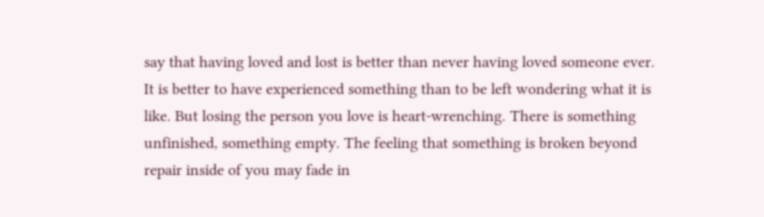say that having loved and lost is better than never having loved someone ever. It is better to have experienced something than to be left wondering what it is like. But losing the person you love is heart-wrenching. There is something unfinished, something empty. The feeling that something is broken beyond repair inside of you may fade in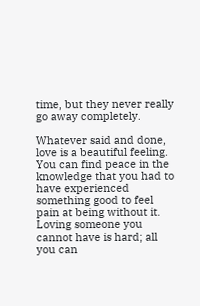time, but they never really go away completely.

Whatever said and done, love is a beautiful feeling. You can find peace in the knowledge that you had to have experienced something good to feel pain at being without it. Loving someone you cannot have is hard; all you can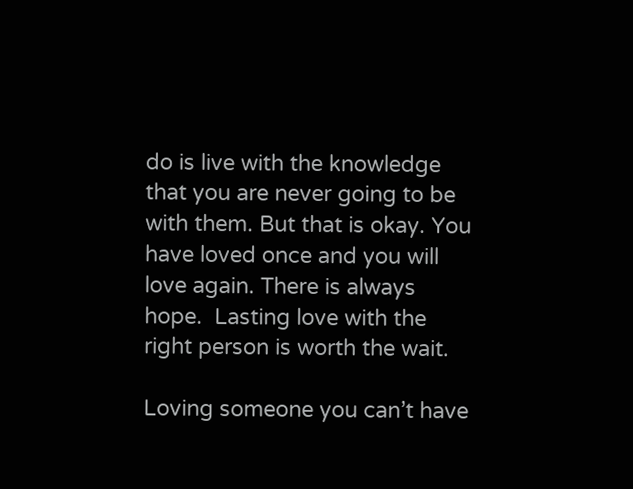do is live with the knowledge that you are never going to be with them. But that is okay. You have loved once and you will love again. There is always hope.  Lasting love with the right person is worth the wait.

Loving someone you can’t have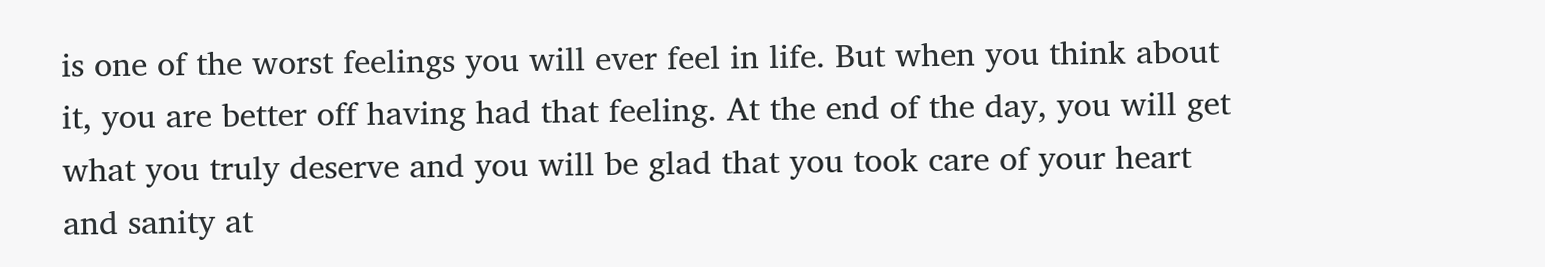is one of the worst feelings you will ever feel in life. But when you think about it, you are better off having had that feeling. At the end of the day, you will get what you truly deserve and you will be glad that you took care of your heart and sanity at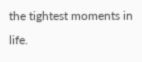the tightest moments in life.